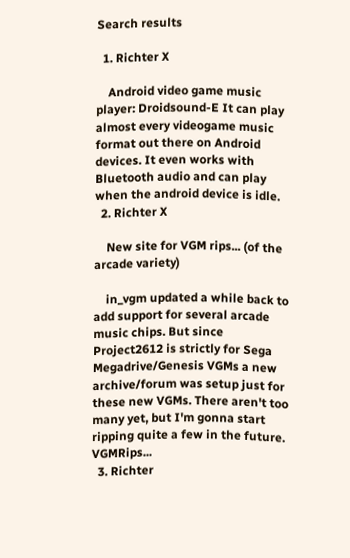Search results

  1. Richter X

    Android video game music player: Droidsound-E It can play almost every videogame music format out there on Android devices. It even works with Bluetooth audio and can play when the android device is idle.
  2. Richter X

    New site for VGM rips... (of the arcade variety)

    in_vgm updated a while back to add support for several arcade music chips. But since Project2612 is strictly for Sega Megadrive/Genesis VGMs a new archive/forum was setup just for these new VGMs. There aren't too many yet, but I'm gonna start ripping quite a few in the future. VGMRips...
  3. Richter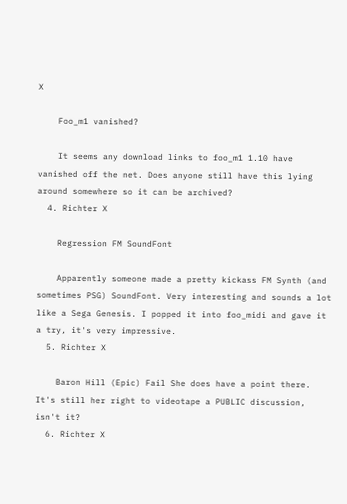X

    Foo_m1 vanished?

    It seems any download links to foo_m1 1.10 have vanished off the net. Does anyone still have this lying around somewhere so it can be archived?
  4. Richter X

    Regression FM SoundFont

    Apparently someone made a pretty kickass FM Synth (and sometimes PSG) SoundFont. Very interesting and sounds a lot like a Sega Genesis. I popped it into foo_midi and gave it a try, it's very impressive.
  5. Richter X

    Baron Hill (Epic) Fail She does have a point there. It's still her right to videotape a PUBLIC discussion, isn't it?
  6. Richter X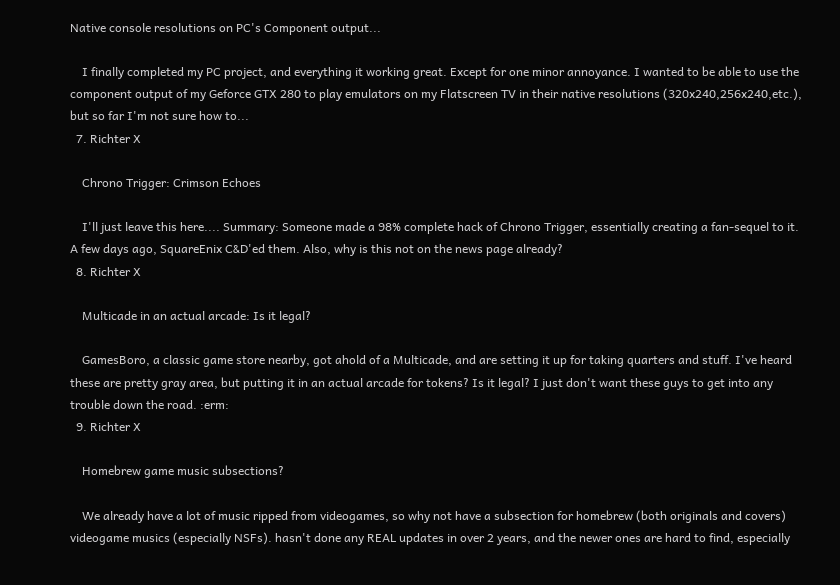Native console resolutions on PC's Component output...

    I finally completed my PC project, and everything it working great. Except for one minor annoyance. I wanted to be able to use the component output of my Geforce GTX 280 to play emulators on my Flatscreen TV in their native resolutions (320x240,256x240,etc.), but so far I'm not sure how to...
  7. Richter X

    Chrono Trigger: Crimson Echoes

    I'll just leave this here.... Summary: Someone made a 98% complete hack of Chrono Trigger, essentially creating a fan-sequel to it. A few days ago, SquareEnix C&D'ed them. Also, why is this not on the news page already?
  8. Richter X

    Multicade in an actual arcade: Is it legal?

    GamesBoro, a classic game store nearby, got ahold of a Multicade, and are setting it up for taking quarters and stuff. I've heard these are pretty gray area, but putting it in an actual arcade for tokens? Is it legal? I just don't want these guys to get into any trouble down the road. :erm:
  9. Richter X

    Homebrew game music subsections?

    We already have a lot of music ripped from videogames, so why not have a subsection for homebrew (both originals and covers) videogame musics (especially NSFs). hasn't done any REAL updates in over 2 years, and the newer ones are hard to find, especially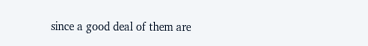since a good deal of them are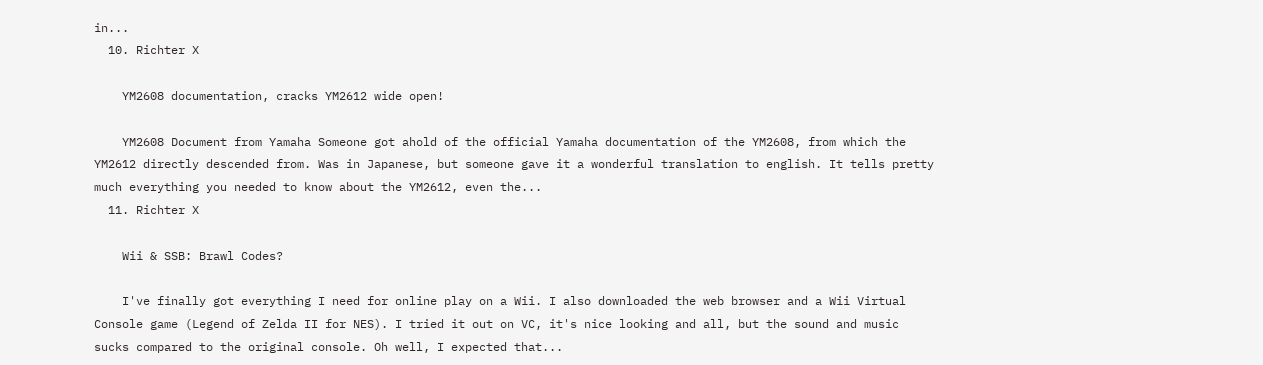in...
  10. Richter X

    YM2608 documentation, cracks YM2612 wide open!

    YM2608 Document from Yamaha Someone got ahold of the official Yamaha documentation of the YM2608, from which the YM2612 directly descended from. Was in Japanese, but someone gave it a wonderful translation to english. It tells pretty much everything you needed to know about the YM2612, even the...
  11. Richter X

    Wii & SSB: Brawl Codes?

    I've finally got everything I need for online play on a Wii. I also downloaded the web browser and a Wii Virtual Console game (Legend of Zelda II for NES). I tried it out on VC, it's nice looking and all, but the sound and music sucks compared to the original console. Oh well, I expected that...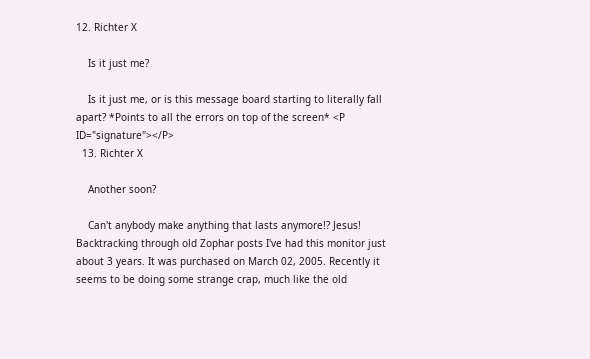12. Richter X

    Is it just me?

    Is it just me, or is this message board starting to literally fall apart? *Points to all the errors on top of the screen* <P ID="signature"></P>
  13. Richter X

    Another soon?

    Can't anybody make anything that lasts anymore!? Jesus! Backtracking through old Zophar posts I've had this monitor just about 3 years. It was purchased on March 02, 2005. Recently it seems to be doing some strange crap, much like the old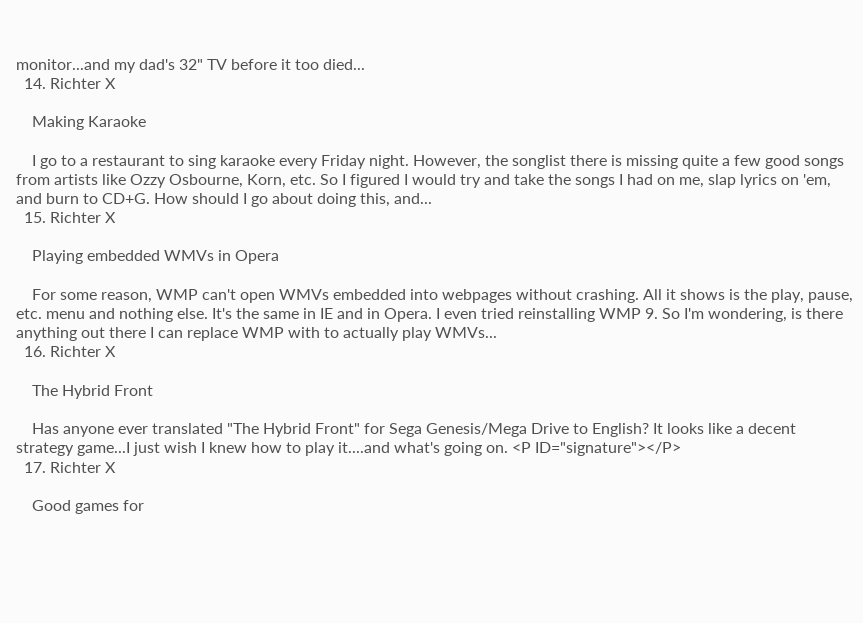monitor...and my dad's 32" TV before it too died...
  14. Richter X

    Making Karaoke

    I go to a restaurant to sing karaoke every Friday night. However, the songlist there is missing quite a few good songs from artists like Ozzy Osbourne, Korn, etc. So I figured I would try and take the songs I had on me, slap lyrics on 'em, and burn to CD+G. How should I go about doing this, and...
  15. Richter X

    Playing embedded WMVs in Opera

    For some reason, WMP can't open WMVs embedded into webpages without crashing. All it shows is the play, pause, etc. menu and nothing else. It's the same in IE and in Opera. I even tried reinstalling WMP 9. So I'm wondering, is there anything out there I can replace WMP with to actually play WMVs...
  16. Richter X

    The Hybrid Front

    Has anyone ever translated "The Hybrid Front" for Sega Genesis/Mega Drive to English? It looks like a decent strategy game...I just wish I knew how to play it....and what's going on. <P ID="signature"></P>
  17. Richter X

    Good games for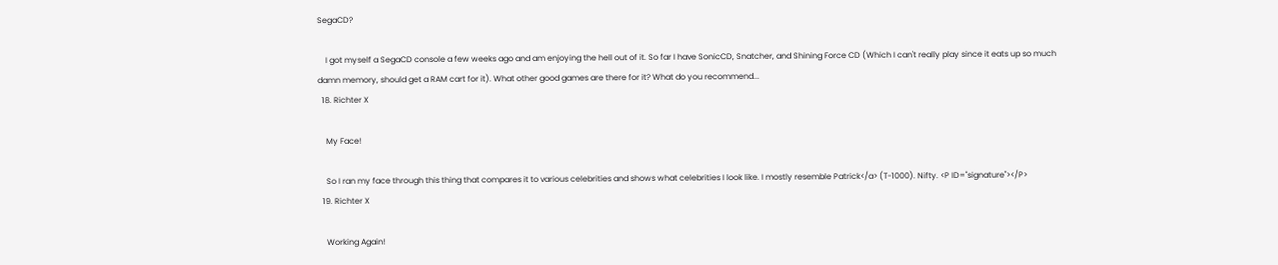SegaCD?

    I got myself a SegaCD console a few weeks ago and am enjoying the hell out of it. So far I have SonicCD, Snatcher, and Shining Force CD (Which I can't really play since it eats up so much damn memory, should get a RAM cart for it). What other good games are there for it? What do you recommend...
  18. Richter X

    My Face!

    So I ran my face through this thing that compares it to various celebrities and shows what celebrities I look like. I mostly resemble Patrick</a> (T-1000). Nifty. <P ID="signature"></P>
  19. Richter X

    Working Again!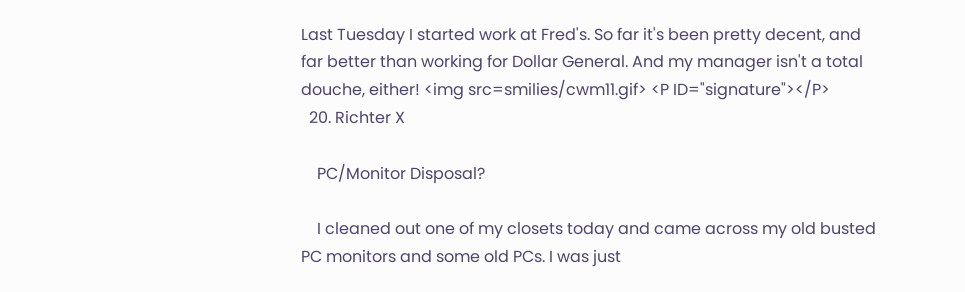Last Tuesday I started work at Fred's. So far it's been pretty decent, and far better than working for Dollar General. And my manager isn't a total douche, either! <img src=smilies/cwm11.gif> <P ID="signature"></P>
  20. Richter X

    PC/Monitor Disposal?

    I cleaned out one of my closets today and came across my old busted PC monitors and some old PCs. I was just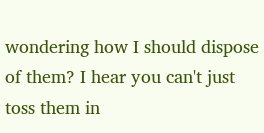wondering how I should dispose of them? I hear you can't just toss them in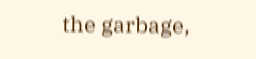the garbage,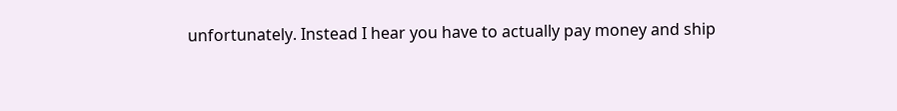unfortunately. Instead I hear you have to actually pay money and ship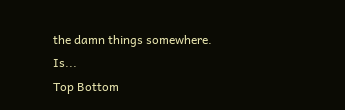the damn things somewhere. Is...
Top Bottom